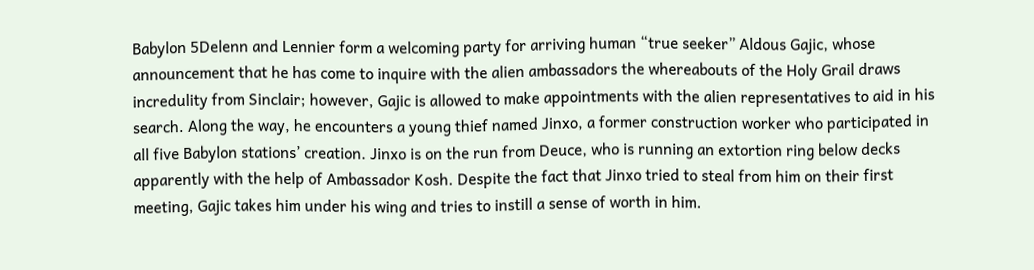Babylon 5Delenn and Lennier form a welcoming party for arriving human “true seeker” Aldous Gajic, whose announcement that he has come to inquire with the alien ambassadors the whereabouts of the Holy Grail draws incredulity from Sinclair; however, Gajic is allowed to make appointments with the alien representatives to aid in his search. Along the way, he encounters a young thief named Jinxo, a former construction worker who participated in all five Babylon stations’ creation. Jinxo is on the run from Deuce, who is running an extortion ring below decks apparently with the help of Ambassador Kosh. Despite the fact that Jinxo tried to steal from him on their first meeting, Gajic takes him under his wing and tries to instill a sense of worth in him.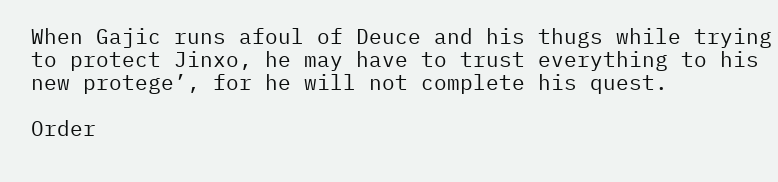When Gajic runs afoul of Deuce and his thugs while trying to protect Jinxo, he may have to trust everything to his new protege’, for he will not complete his quest.

Order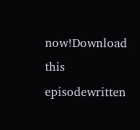now!Download this episodewritten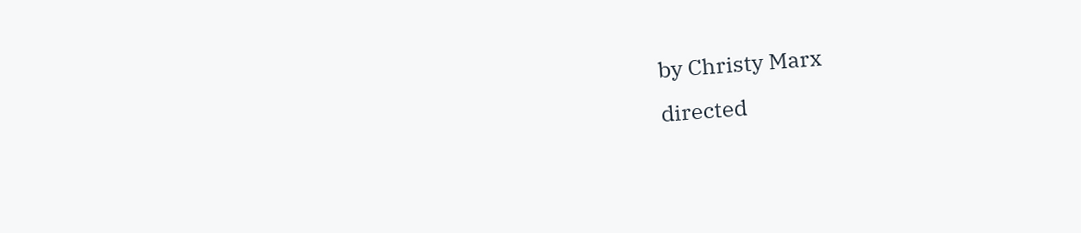by Christy Marx
directed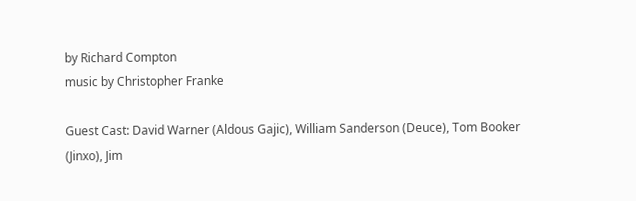by Richard Compton
music by Christopher Franke

Guest Cast: David Warner (Aldous Gajic), William Sanderson (Deuce), Tom Booker (Jinxo), Jim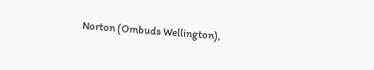Norton (Ombuds Wellington),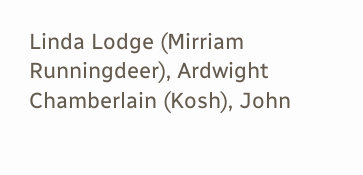Linda Lodge (Mirriam Runningdeer), Ardwight Chamberlain (Kosh), John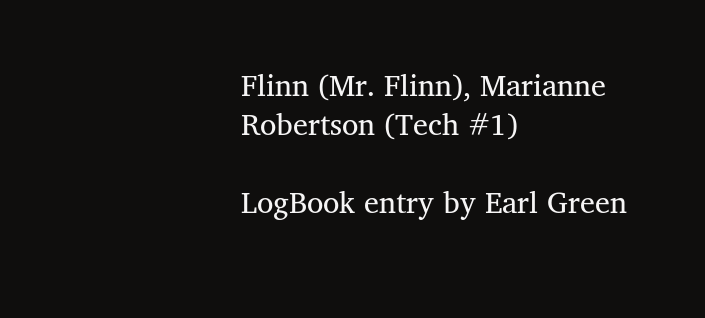Flinn (Mr. Flinn), Marianne Robertson (Tech #1)

LogBook entry by Earl Green